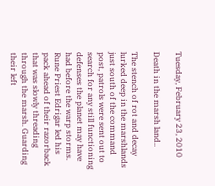Tuesday, February 23, 2010

Death in the marsh land..

The stench of rot and decay lurked deep in the marshlands just south of the command post, patrols were sent out to search for any still functioning defenses the planet may have had before the warp storms. Rune Priest Edrigar led his pack ahead of their razorback that was slowly threading through the marsh. Guarding their left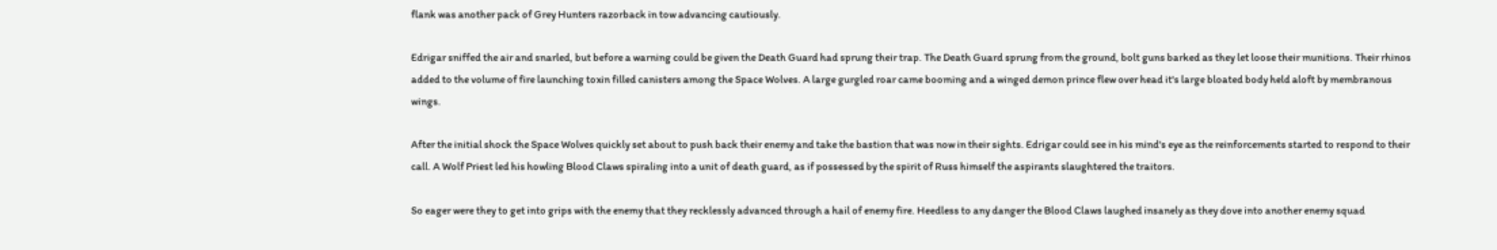flank was another pack of Grey Hunters razorback in tow advancing cautiously.

Edrigar sniffed the air and snarled, but before a warning could be given the Death Guard had sprung their trap. The Death Guard sprung from the ground, bolt guns barked as they let loose their munitions. Their rhinos added to the volume of fire launching toxin filled canisters among the Space Wolves. A large gurgled roar came booming and a winged demon prince flew over head it's large bloated body held aloft by membranous wings.

After the initial shock the Space Wolves quickly set about to push back their enemy and take the bastion that was now in their sights. Edrigar could see in his mind's eye as the reinforcements started to respond to their call. A Wolf Priest led his howling Blood Claws spiraling into a unit of death guard, as if possessed by the spirit of Russ himself the aspirants slaughtered the traitors.

So eager were they to get into grips with the enemy that they recklessly advanced through a hail of enemy fire. Heedless to any danger the Blood Claws laughed insanely as they dove into another enemy squad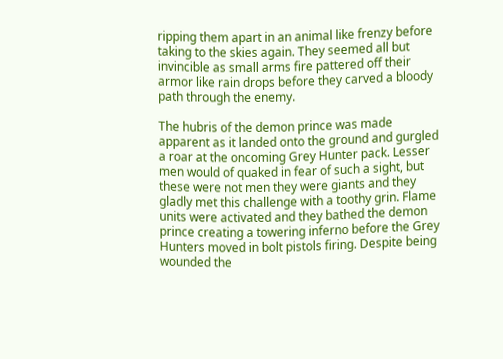ripping them apart in an animal like frenzy before taking to the skies again. They seemed all but invincible as small arms fire pattered off their armor like rain drops before they carved a bloody path through the enemy.

The hubris of the demon prince was made apparent as it landed onto the ground and gurgled a roar at the oncoming Grey Hunter pack. Lesser men would of quaked in fear of such a sight, but these were not men they were giants and they gladly met this challenge with a toothy grin. Flame units were activated and they bathed the demon prince creating a towering inferno before the Grey Hunters moved in bolt pistols firing. Despite being wounded the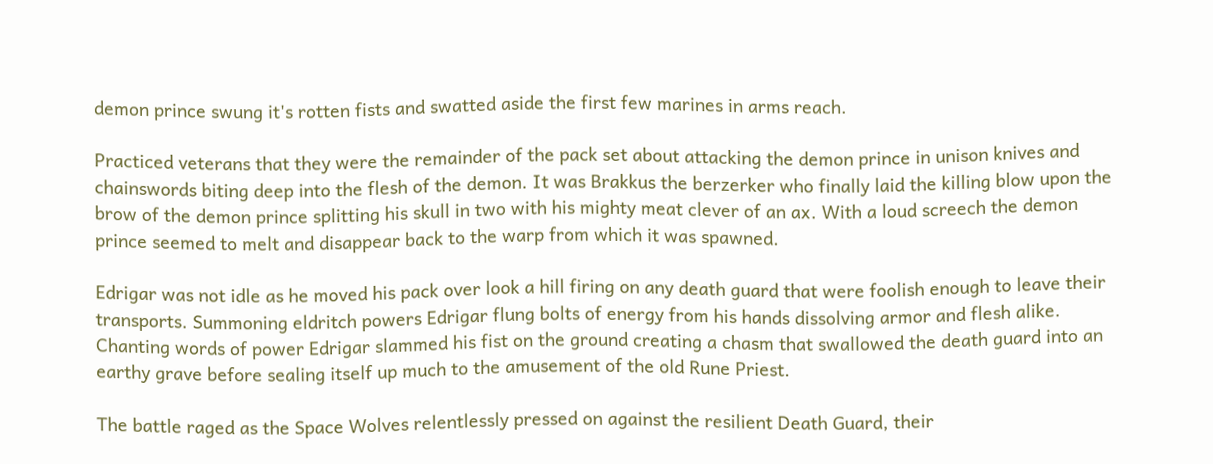demon prince swung it's rotten fists and swatted aside the first few marines in arms reach.

Practiced veterans that they were the remainder of the pack set about attacking the demon prince in unison knives and chainswords biting deep into the flesh of the demon. It was Brakkus the berzerker who finally laid the killing blow upon the brow of the demon prince splitting his skull in two with his mighty meat clever of an ax. With a loud screech the demon prince seemed to melt and disappear back to the warp from which it was spawned.

Edrigar was not idle as he moved his pack over look a hill firing on any death guard that were foolish enough to leave their transports. Summoning eldritch powers Edrigar flung bolts of energy from his hands dissolving armor and flesh alike. Chanting words of power Edrigar slammed his fist on the ground creating a chasm that swallowed the death guard into an earthy grave before sealing itself up much to the amusement of the old Rune Priest.

The battle raged as the Space Wolves relentlessly pressed on against the resilient Death Guard, their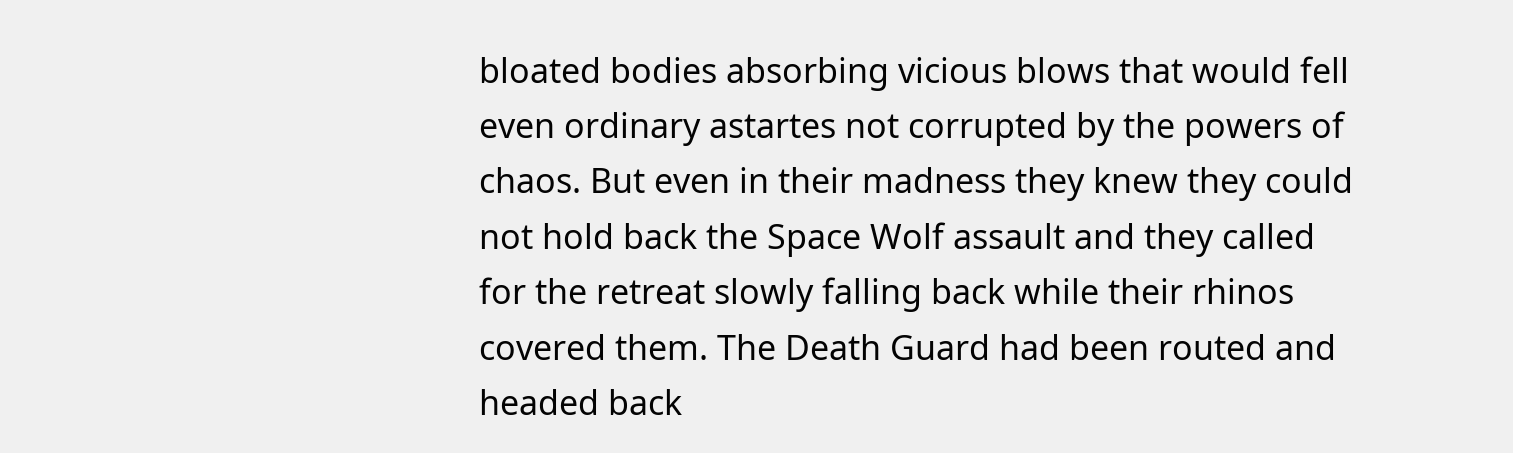bloated bodies absorbing vicious blows that would fell even ordinary astartes not corrupted by the powers of chaos. But even in their madness they knew they could not hold back the Space Wolf assault and they called for the retreat slowly falling back while their rhinos covered them. The Death Guard had been routed and headed back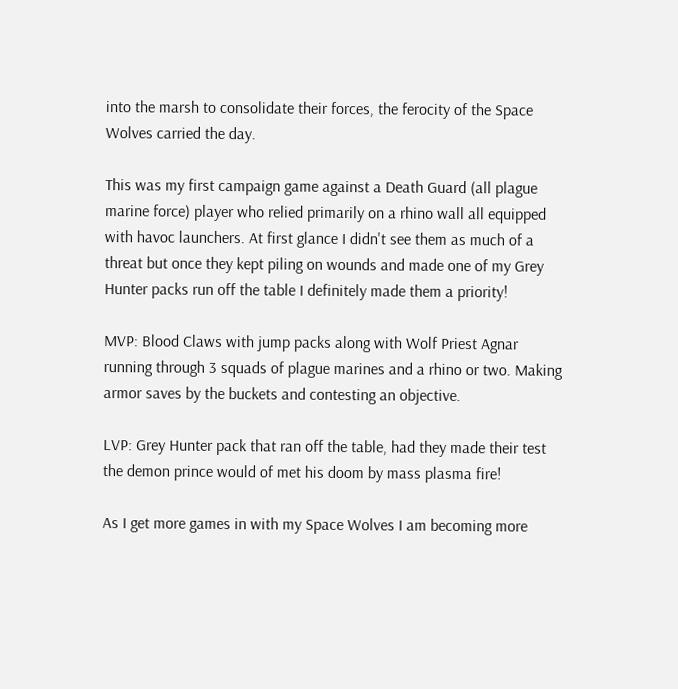into the marsh to consolidate their forces, the ferocity of the Space Wolves carried the day.

This was my first campaign game against a Death Guard (all plague marine force) player who relied primarily on a rhino wall all equipped with havoc launchers. At first glance I didn't see them as much of a threat but once they kept piling on wounds and made one of my Grey Hunter packs run off the table I definitely made them a priority!

MVP: Blood Claws with jump packs along with Wolf Priest Agnar running through 3 squads of plague marines and a rhino or two. Making armor saves by the buckets and contesting an objective.

LVP: Grey Hunter pack that ran off the table, had they made their test the demon prince would of met his doom by mass plasma fire!

As I get more games in with my Space Wolves I am becoming more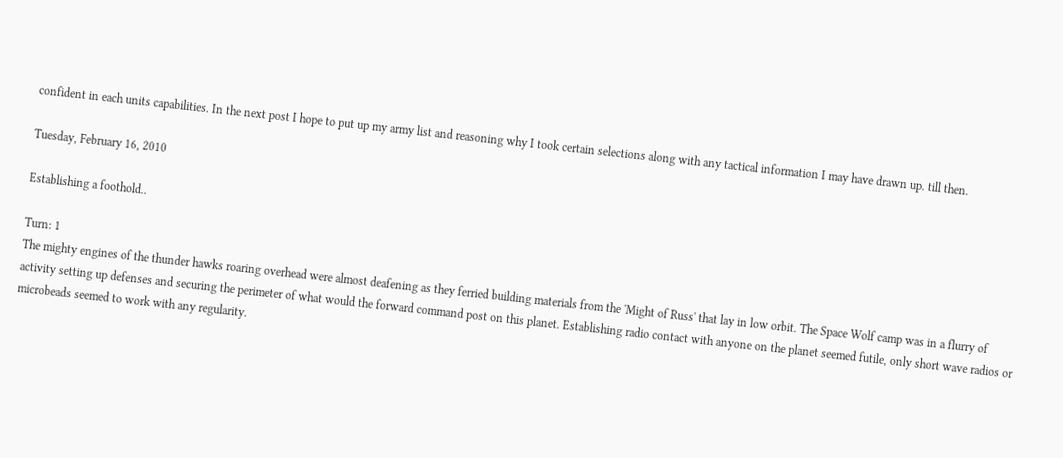confident in each units capabilities. In the next post I hope to put up my army list and reasoning why I took certain selections along with any tactical information I may have drawn up. till then.

Tuesday, February 16, 2010

Establishing a foothold..

Turn: 1
The mighty engines of the thunder hawks roaring overhead were almost deafening as they ferried building materials from the 'Might of Russ' that lay in low orbit. The Space Wolf camp was in a flurry of activity setting up defenses and securing the perimeter of what would the forward command post on this planet. Establishing radio contact with anyone on the planet seemed futile, only short wave radios or microbeads seemed to work with any regularity.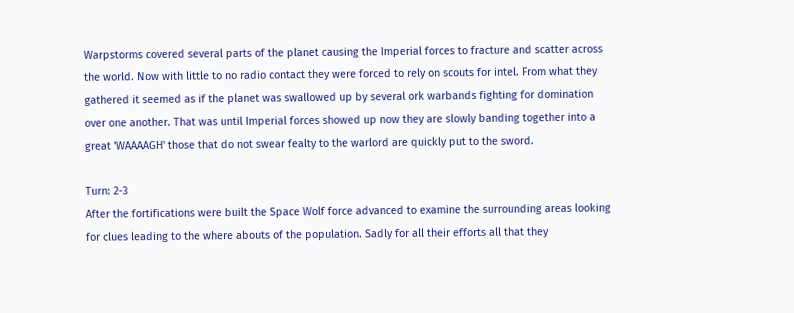Warpstorms covered several parts of the planet causing the Imperial forces to fracture and scatter across the world. Now with little to no radio contact they were forced to rely on scouts for intel. From what they gathered it seemed as if the planet was swallowed up by several ork warbands fighting for domination over one another. That was until Imperial forces showed up now they are slowly banding together into a great 'WAAAAGH' those that do not swear fealty to the warlord are quickly put to the sword.

Turn: 2-3
After the fortifications were built the Space Wolf force advanced to examine the surrounding areas looking for clues leading to the where abouts of the population. Sadly for all their efforts all that they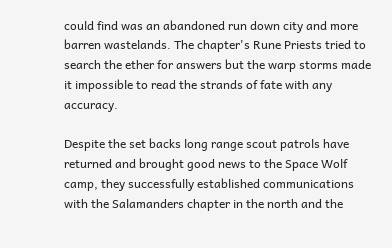could find was an abandoned run down city and more barren wastelands. The chapter's Rune Priests tried to search the ether for answers but the warp storms made it impossible to read the strands of fate with any accuracy.

Despite the set backs long range scout patrols have returned and brought good news to the Space Wolf camp, they successfully established communications with the Salamanders chapter in the north and the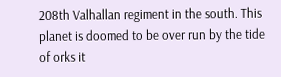208th Valhallan regiment in the south. This planet is doomed to be over run by the tide of orks it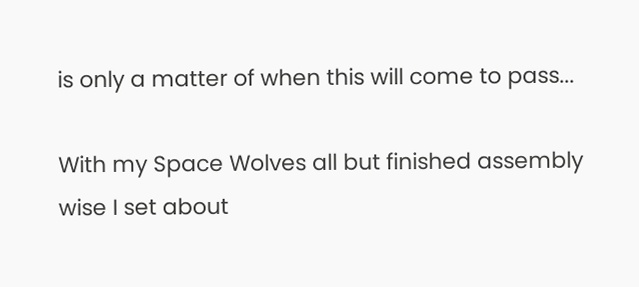is only a matter of when this will come to pass...

With my Space Wolves all but finished assembly wise I set about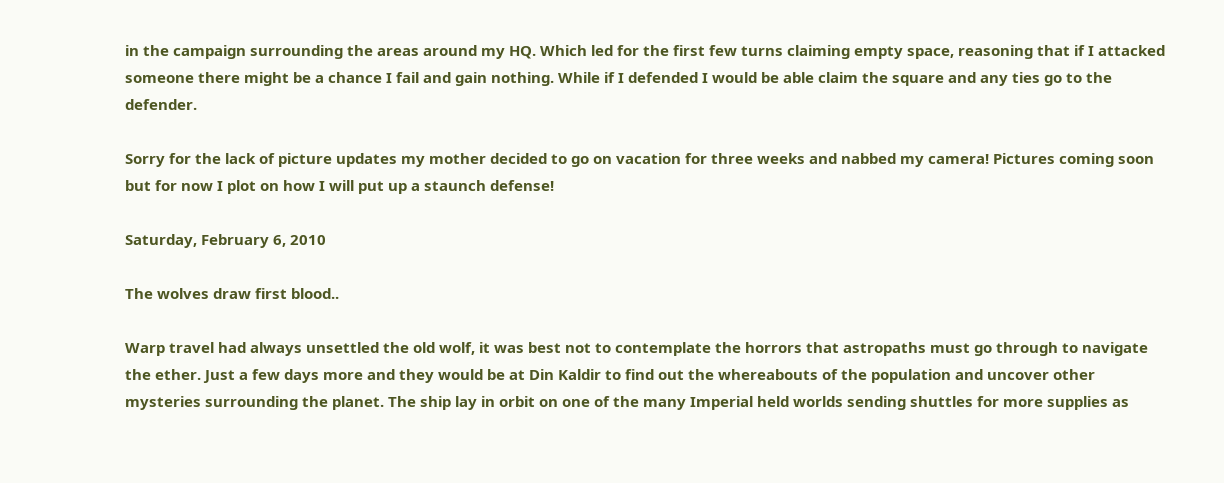in the campaign surrounding the areas around my HQ. Which led for the first few turns claiming empty space, reasoning that if I attacked someone there might be a chance I fail and gain nothing. While if I defended I would be able claim the square and any ties go to the defender.

Sorry for the lack of picture updates my mother decided to go on vacation for three weeks and nabbed my camera! Pictures coming soon but for now I plot on how I will put up a staunch defense!

Saturday, February 6, 2010

The wolves draw first blood..

Warp travel had always unsettled the old wolf, it was best not to contemplate the horrors that astropaths must go through to navigate the ether. Just a few days more and they would be at Din Kaldir to find out the whereabouts of the population and uncover other mysteries surrounding the planet. The ship lay in orbit on one of the many Imperial held worlds sending shuttles for more supplies as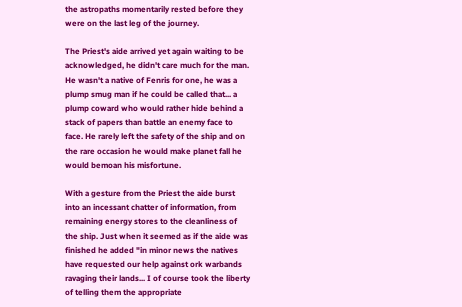the astropaths momentarily rested before they were on the last leg of the journey.

The Priest's aide arrived yet again waiting to be acknowledged, he didn't care much for the man. He wasn't a native of Fenris for one, he was a plump smug man if he could be called that... a plump coward who would rather hide behind a stack of papers than battle an enemy face to face. He rarely left the safety of the ship and on the rare occasion he would make planet fall he would bemoan his misfortune.

With a gesture from the Priest the aide burst into an incessant chatter of information, from remaining energy stores to the cleanliness of the ship. Just when it seemed as if the aide was finished he added "in minor news the natives have requested our help against ork warbands ravaging their lands... I of course took the liberty of telling them the appropriate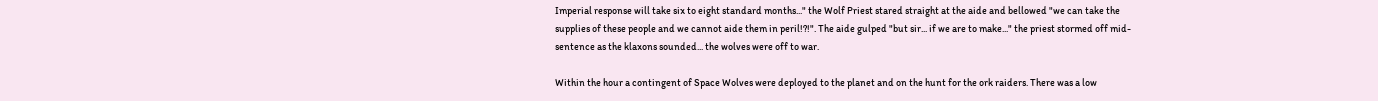Imperial response will take six to eight standard months..." the Wolf Priest stared straight at the aide and bellowed "we can take the supplies of these people and we cannot aide them in peril!?!". The aide gulped "but sir... if we are to make..." the priest stormed off mid-sentence as the klaxons sounded... the wolves were off to war.

Within the hour a contingent of Space Wolves were deployed to the planet and on the hunt for the ork raiders. There was a low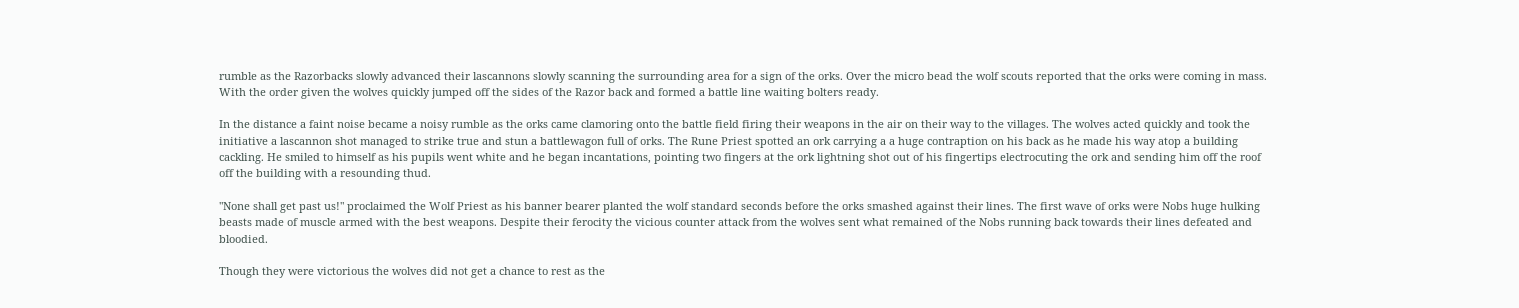rumble as the Razorbacks slowly advanced their lascannons slowly scanning the surrounding area for a sign of the orks. Over the micro bead the wolf scouts reported that the orks were coming in mass. With the order given the wolves quickly jumped off the sides of the Razor back and formed a battle line waiting bolters ready.

In the distance a faint noise became a noisy rumble as the orks came clamoring onto the battle field firing their weapons in the air on their way to the villages. The wolves acted quickly and took the initiative a lascannon shot managed to strike true and stun a battlewagon full of orks. The Rune Priest spotted an ork carrying a a huge contraption on his back as he made his way atop a building cackling. He smiled to himself as his pupils went white and he began incantations, pointing two fingers at the ork lightning shot out of his fingertips electrocuting the ork and sending him off the roof off the building with a resounding thud.

"None shall get past us!" proclaimed the Wolf Priest as his banner bearer planted the wolf standard seconds before the orks smashed against their lines. The first wave of orks were Nobs huge hulking beasts made of muscle armed with the best weapons. Despite their ferocity the vicious counter attack from the wolves sent what remained of the Nobs running back towards their lines defeated and bloodied.

Though they were victorious the wolves did not get a chance to rest as the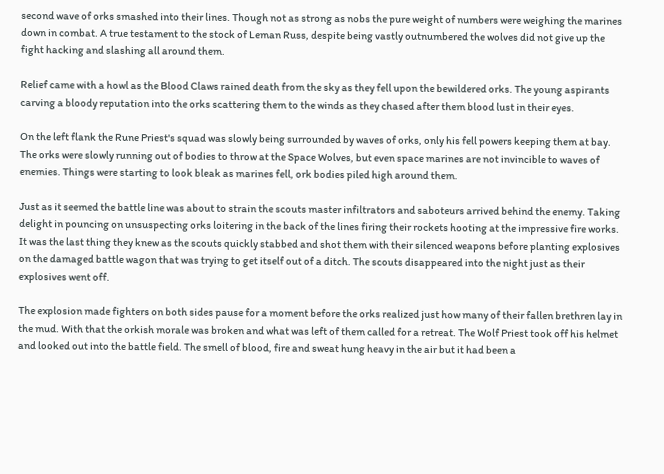second wave of orks smashed into their lines. Though not as strong as nobs the pure weight of numbers were weighing the marines down in combat. A true testament to the stock of Leman Russ, despite being vastly outnumbered the wolves did not give up the fight hacking and slashing all around them.

Relief came with a howl as the Blood Claws rained death from the sky as they fell upon the bewildered orks. The young aspirants carving a bloody reputation into the orks scattering them to the winds as they chased after them blood lust in their eyes.

On the left flank the Rune Priest's squad was slowly being surrounded by waves of orks, only his fell powers keeping them at bay. The orks were slowly running out of bodies to throw at the Space Wolves, but even space marines are not invincible to waves of enemies. Things were starting to look bleak as marines fell, ork bodies piled high around them.

Just as it seemed the battle line was about to strain the scouts master infiltrators and saboteurs arrived behind the enemy. Taking delight in pouncing on unsuspecting orks loitering in the back of the lines firing their rockets hooting at the impressive fire works. It was the last thing they knew as the scouts quickly stabbed and shot them with their silenced weapons before planting explosives on the damaged battle wagon that was trying to get itself out of a ditch. The scouts disappeared into the night just as their explosives went off.

The explosion made fighters on both sides pause for a moment before the orks realized just how many of their fallen brethren lay in the mud. With that the orkish morale was broken and what was left of them called for a retreat. The Wolf Priest took off his helmet and looked out into the battle field. The smell of blood, fire and sweat hung heavy in the air but it had been a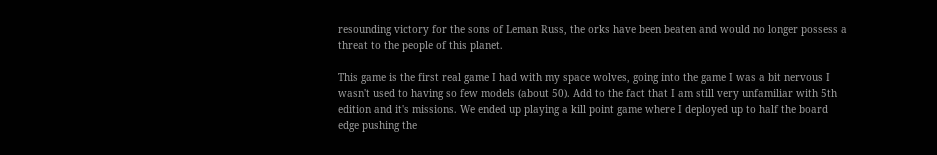resounding victory for the sons of Leman Russ, the orks have been beaten and would no longer possess a threat to the people of this planet.

This game is the first real game I had with my space wolves, going into the game I was a bit nervous I wasn't used to having so few models (about 50). Add to the fact that I am still very unfamiliar with 5th edition and it's missions. We ended up playing a kill point game where I deployed up to half the board edge pushing the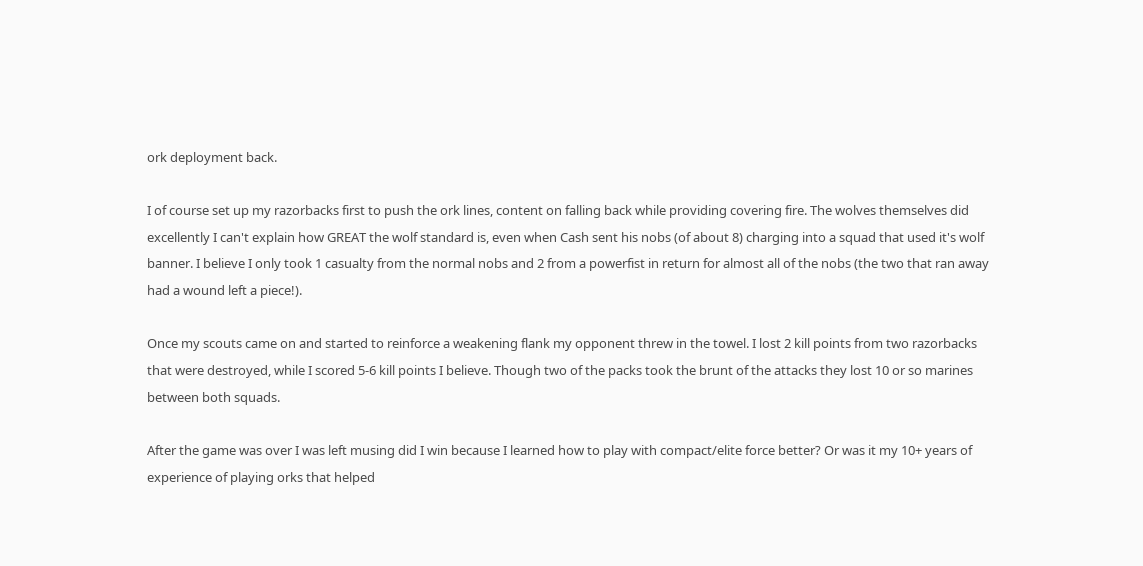ork deployment back.

I of course set up my razorbacks first to push the ork lines, content on falling back while providing covering fire. The wolves themselves did excellently I can't explain how GREAT the wolf standard is, even when Cash sent his nobs (of about 8) charging into a squad that used it's wolf banner. I believe I only took 1 casualty from the normal nobs and 2 from a powerfist in return for almost all of the nobs (the two that ran away had a wound left a piece!).

Once my scouts came on and started to reinforce a weakening flank my opponent threw in the towel. I lost 2 kill points from two razorbacks that were destroyed, while I scored 5-6 kill points I believe. Though two of the packs took the brunt of the attacks they lost 10 or so marines between both squads.

After the game was over I was left musing did I win because I learned how to play with compact/elite force better? Or was it my 10+ years of experience of playing orks that helped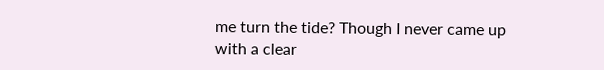me turn the tide? Though I never came up with a clear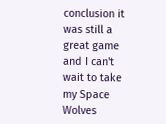conclusion it was still a great game and I can't wait to take my Space Wolves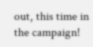out, this time in the campaign!